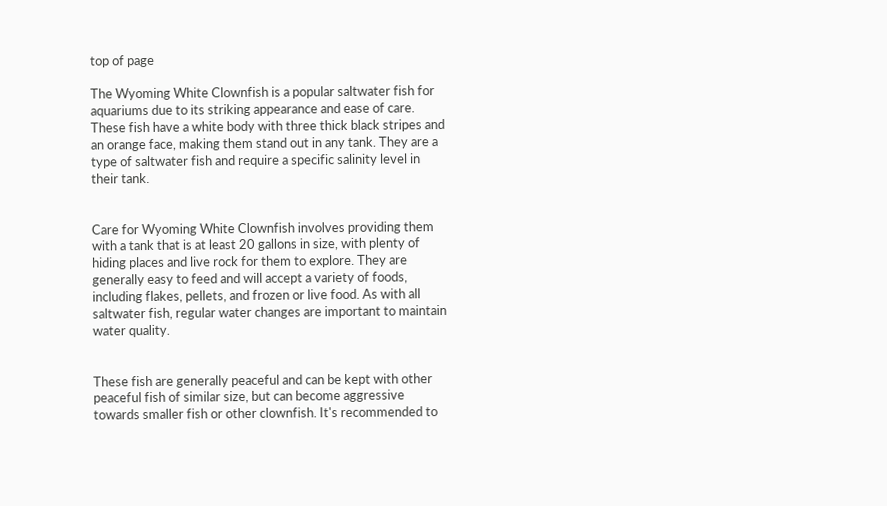top of page

The Wyoming White Clownfish is a popular saltwater fish for aquariums due to its striking appearance and ease of care. These fish have a white body with three thick black stripes and an orange face, making them stand out in any tank. They are a type of saltwater fish and require a specific salinity level in their tank.


Care for Wyoming White Clownfish involves providing them with a tank that is at least 20 gallons in size, with plenty of hiding places and live rock for them to explore. They are generally easy to feed and will accept a variety of foods, including flakes, pellets, and frozen or live food. As with all saltwater fish, regular water changes are important to maintain water quality.


These fish are generally peaceful and can be kept with other peaceful fish of similar size, but can become aggressive towards smaller fish or other clownfish. It's recommended to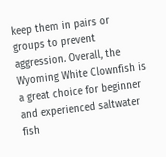keep them in pairs or groups to prevent aggression. Overall, the Wyoming White Clownfish is a great choice for beginner and experienced saltwater fish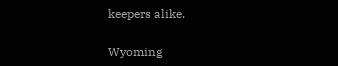keepers alike.

Wyoming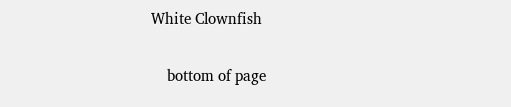White Clownfish

    bottom of page